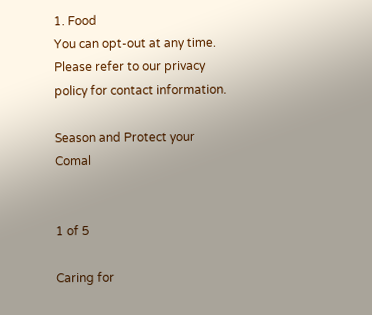1. Food
You can opt-out at any time. Please refer to our privacy policy for contact information.

Season and Protect your Comal


1 of 5

Caring for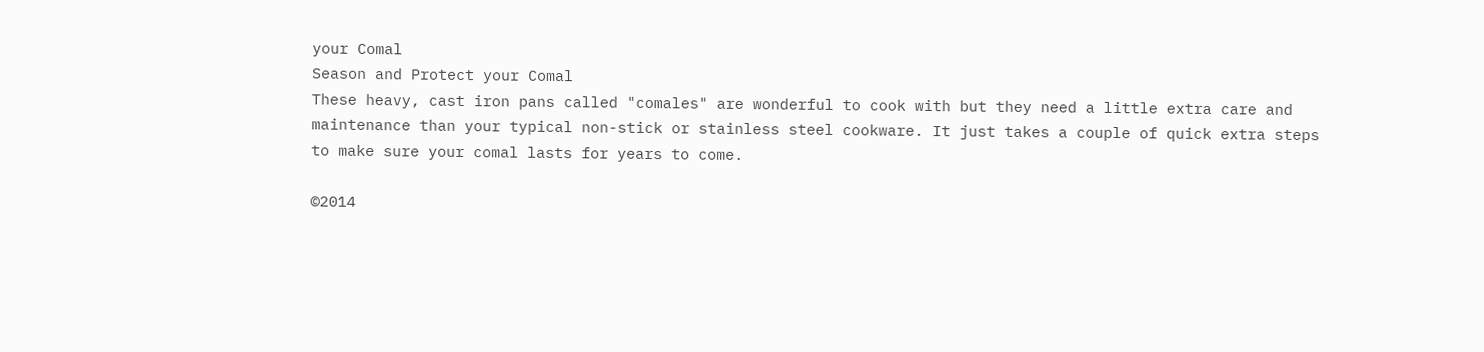your Comal
Season and Protect your Comal
These heavy, cast iron pans called "comales" are wonderful to cook with but they need a little extra care and maintenance than your typical non-stick or stainless steel cookware. It just takes a couple of quick extra steps to make sure your comal lasts for years to come.

©2014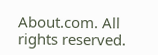About.com. All rights reserved.